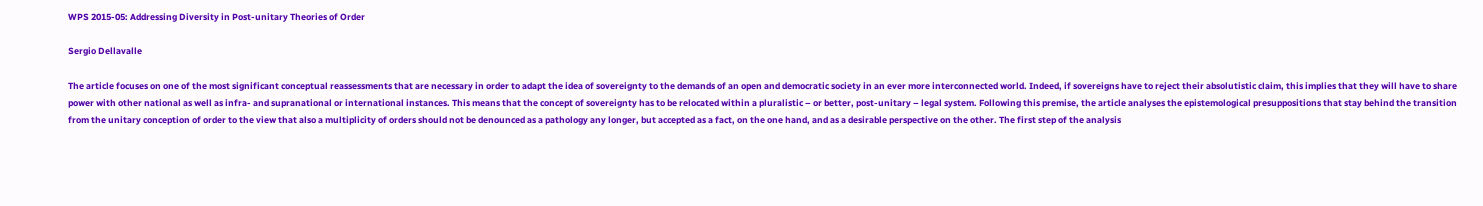WPS 2015-05: Addressing Diversity in Post-unitary Theories of Order

Sergio Dellavalle

The article focuses on one of the most significant conceptual reassessments that are necessary in order to adapt the idea of sovereignty to the demands of an open and democratic society in an ever more interconnected world. Indeed, if sovereigns have to reject their absolutistic claim, this implies that they will have to share power with other national as well as infra- and supranational or international instances. This means that the concept of sovereignty has to be relocated within a pluralistic – or better, post-unitary – legal system. Following this premise, the article analyses the epistemological presuppositions that stay behind the transition from the unitary conception of order to the view that also a multiplicity of orders should not be denounced as a pathology any longer, but accepted as a fact, on the one hand, and as a desirable perspective on the other. The first step of the analysis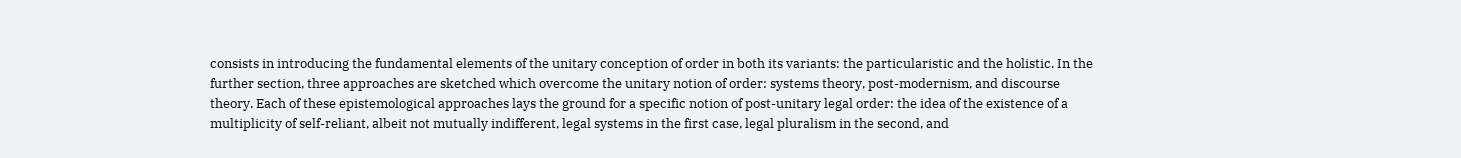consists in introducing the fundamental elements of the unitary conception of order in both its variants: the particularistic and the holistic. In the further section, three approaches are sketched which overcome the unitary notion of order: systems theory, post-modernism, and discourse theory. Each of these epistemological approaches lays the ground for a specific notion of post-unitary legal order: the idea of the existence of a multiplicity of self-reliant, albeit not mutually indifferent, legal systems in the first case, legal pluralism in the second, and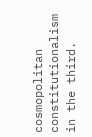cosmopolitan constitutionalism in the third.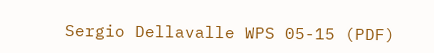Sergio Dellavalle WPS 05-15 (PDF)